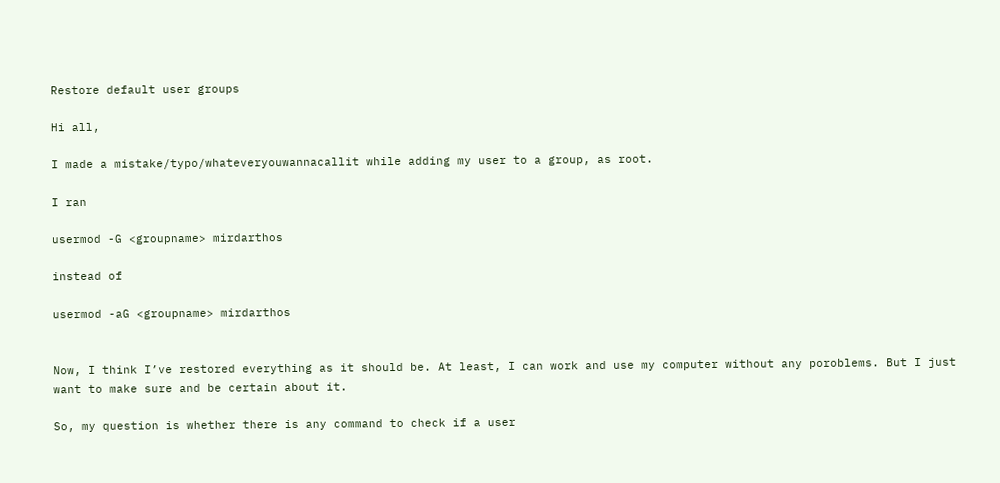Restore default user groups

Hi all,

I made a mistake/typo/whateveryouwannacallit while adding my user to a group, as root.

I ran

usermod -G <groupname> mirdarthos

instead of

usermod -aG <groupname> mirdarthos


Now, I think I’ve restored everything as it should be. At least, I can work and use my computer without any poroblems. But I just want to make sure and be certain about it.

So, my question is whether there is any command to check if a user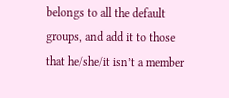belongs to all the default groups, and add it to those that he/she/it isn’t a member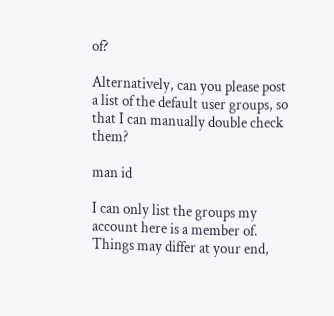of?

Alternatively, can you please post a list of the default user groups, so that I can manually double check them?

man id

I can only list the groups my account here is a member of. Things may differ at your end,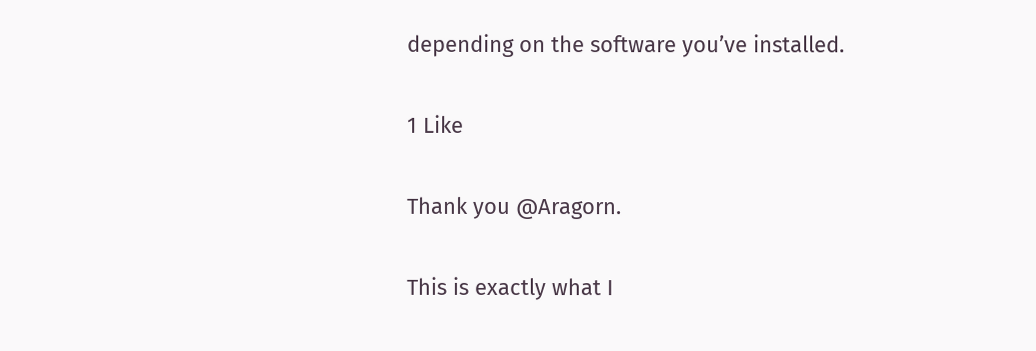depending on the software you’ve installed.

1 Like

Thank you @Aragorn.

This is exactly what I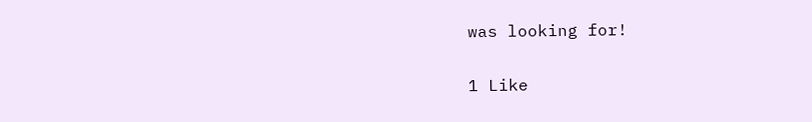was looking for!

1 Like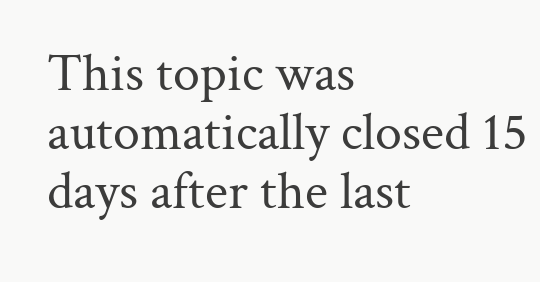This topic was automatically closed 15 days after the last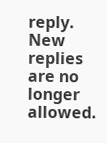reply. New replies are no longer allowed.